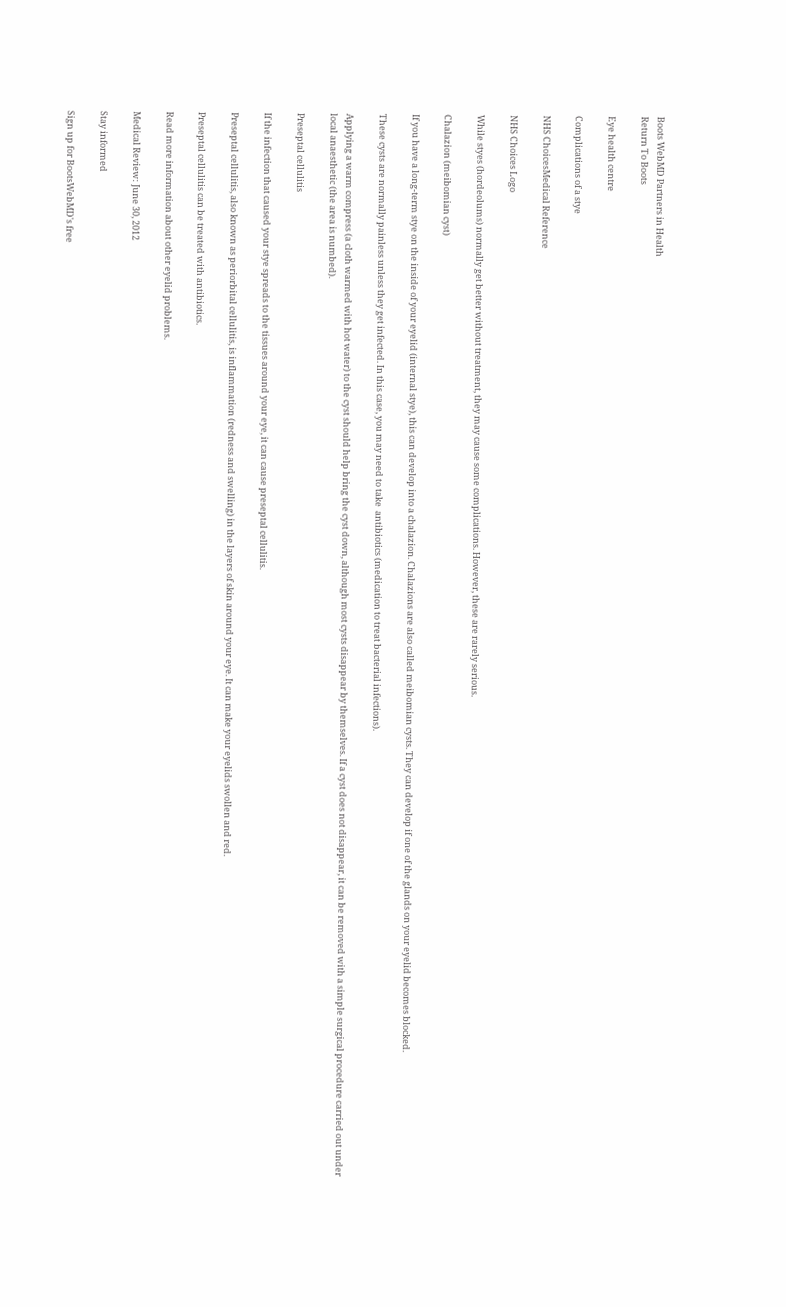Boots WebMD Partners in Health
Return To Boots

Eye health centre

Complications of a stye

NHS ChoicesMedical Reference

NHS Choices Logo

While styes (hordeolums) normally get better without treatment, they may cause some complications. However, these are rarely serious.

Chalazion (meibomian cyst)

If you have a long-term stye on the inside of your eyelid (internal stye), this can develop into a chalazion. Chalazions are also called meibomian cysts. They can develop if one of the glands on your eyelid becomes blocked.

These cysts are normally painless unless they get infected. In this case, you may need to take  antibiotics (medication to treat bacterial infections).

Applying a warm compress (a cloth warmed with hot water) to the cyst should help bring the cyst down, although most cysts disappear by themselves. If a cyst does not disappear, it can be removed with a simple surgical procedure carried out under  local anaesthetic (the area is numbed).

Preseptal cellulitis

If the infection that caused your stye spreads to the tissues around your eye, it can cause preseptal cellulitis.

Preseptal cellulitis, also known as periorbital cellulitis, is inflammation (redness and swelling) in the layers of skin around your eye. It can make your eyelids swollen and red.

Preseptal cellulitis can be treated with antibiotics.

Read more information about other eyelid problems.

Medical Review: June 30, 2012

Stay informed

Sign up for BootsWebMD's free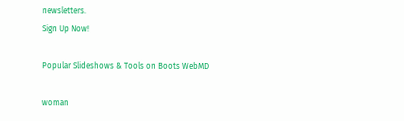newsletters.
Sign Up Now!

Popular Slideshows & Tools on Boots WebMD

woman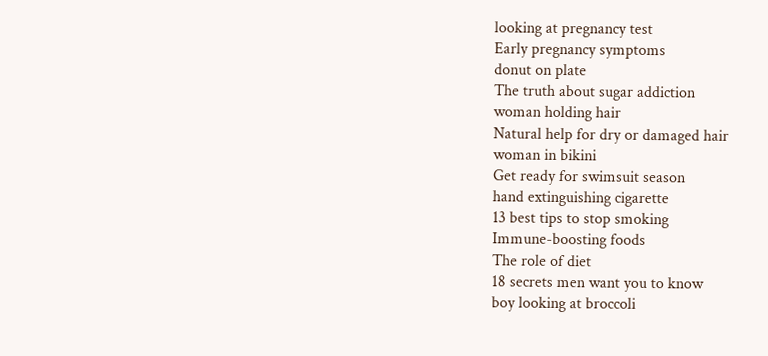looking at pregnancy test
Early pregnancy symptoms
donut on plate
The truth about sugar addiction
woman holding hair
Natural help for dry or damaged hair
woman in bikini
Get ready for swimsuit season
hand extinguishing cigarette
13 best tips to stop smoking
Immune-boosting foods
The role of diet
18 secrets men want you to know
boy looking at broccoli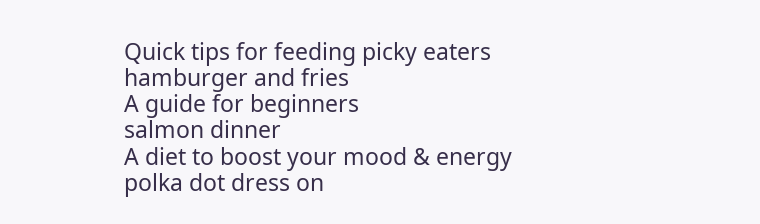Quick tips for feeding picky eaters
hamburger and fries
A guide for beginners
salmon dinner
A diet to boost your mood & energy
polka dot dress on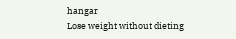hangar
Lose weight without dieting